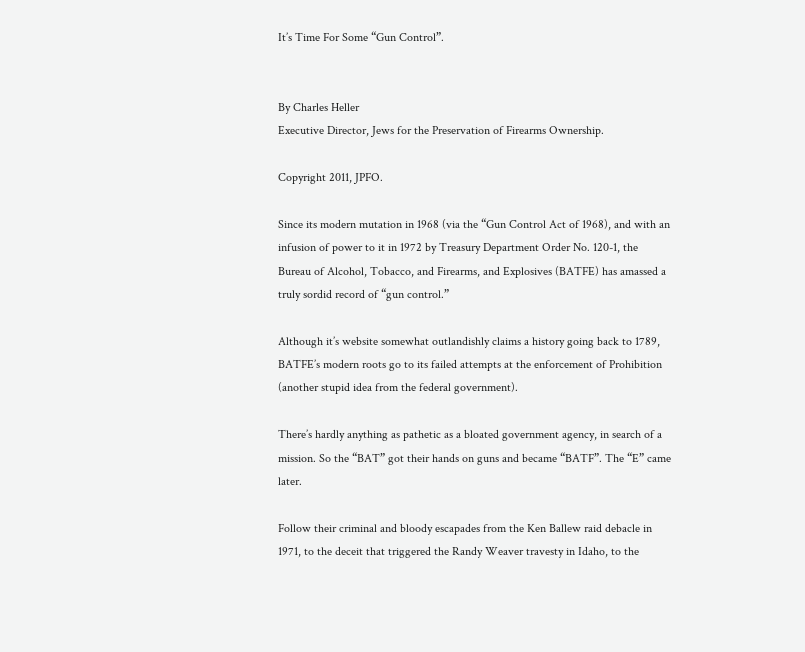It’s Time For Some “Gun Control”.


By Charles Heller
Executive Director, Jews for the Preservation of Firearms Ownership.

Copyright 2011, JPFO.

Since its modern mutation in 1968 (via the “Gun Control Act of 1968), and with an infusion of power to it in 1972 by Treasury Department Order No. 120-1, the Bureau of Alcohol, Tobacco, and Firearms, and Explosives (BATFE) has amassed a truly sordid record of “gun control.”

Although it’s website somewhat outlandishly claims a history going back to 1789, BATFE’s modern roots go to its failed attempts at the enforcement of Prohibition (another stupid idea from the federal government).

There’s hardly anything as pathetic as a bloated government agency, in search of a mission. So the “BAT” got their hands on guns and became “BATF”. The “E” came later.

Follow their criminal and bloody escapades from the Ken Ballew raid debacle in 1971, to the deceit that triggered the Randy Weaver travesty in Idaho, to the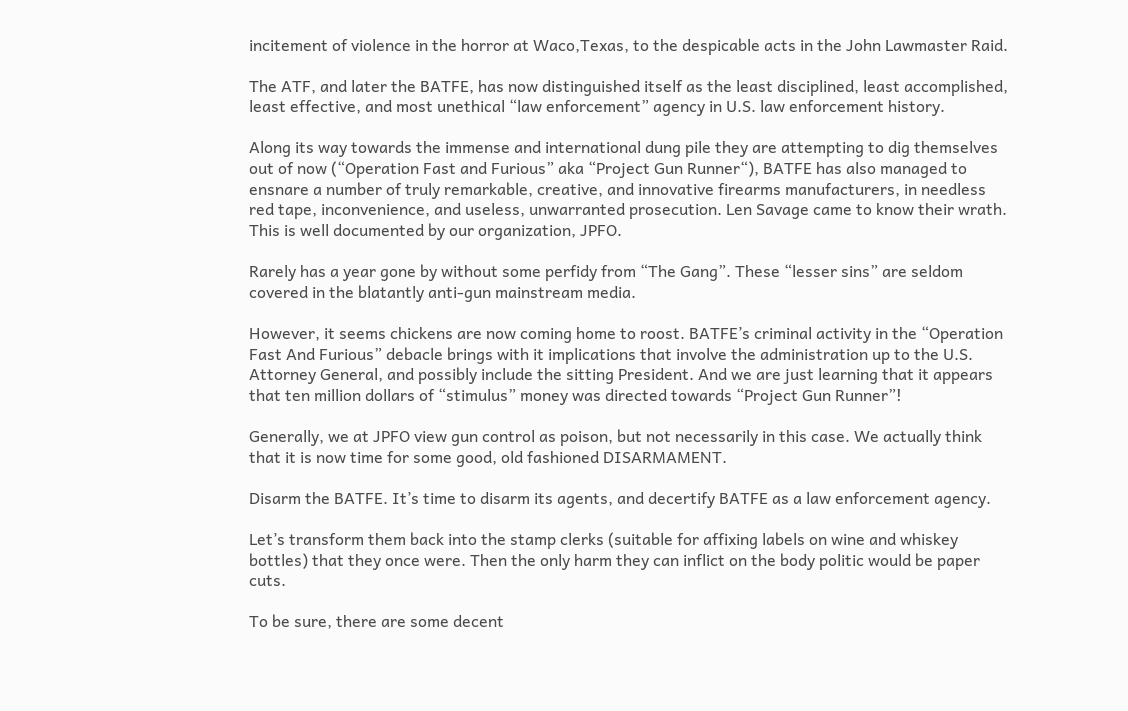incitement of violence in the horror at Waco,Texas, to the despicable acts in the John Lawmaster Raid.

The ATF, and later the BATFE, has now distinguished itself as the least disciplined, least accomplished, least effective, and most unethical “law enforcement” agency in U.S. law enforcement history.

Along its way towards the immense and international dung pile they are attempting to dig themselves out of now (“Operation Fast and Furious” aka “Project Gun Runner“), BATFE has also managed to ensnare a number of truly remarkable, creative, and innovative firearms manufacturers, in needless red tape, inconvenience, and useless, unwarranted prosecution. Len Savage came to know their wrath. This is well documented by our organization, JPFO.

Rarely has a year gone by without some perfidy from “The Gang”. These “lesser sins” are seldom covered in the blatantly anti-gun mainstream media.

However, it seems chickens are now coming home to roost. BATFE’s criminal activity in the “Operation Fast And Furious” debacle brings with it implications that involve the administration up to the U.S. Attorney General, and possibly include the sitting President. And we are just learning that it appears that ten million dollars of “stimulus” money was directed towards “Project Gun Runner”!

Generally, we at JPFO view gun control as poison, but not necessarily in this case. We actually think that it is now time for some good, old fashioned DISARMAMENT.

Disarm the BATFE. It’s time to disarm its agents, and decertify BATFE as a law enforcement agency.

Let’s transform them back into the stamp clerks (suitable for affixing labels on wine and whiskey bottles) that they once were. Then the only harm they can inflict on the body politic would be paper cuts.

To be sure, there are some decent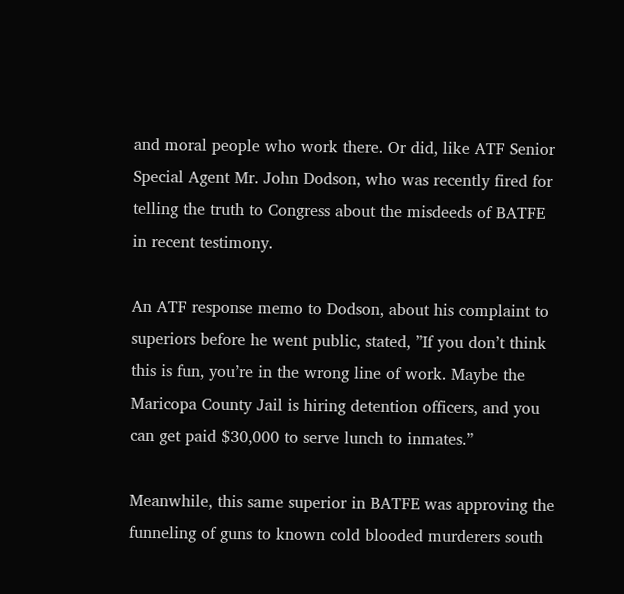and moral people who work there. Or did, like ATF Senior Special Agent Mr. John Dodson, who was recently fired for telling the truth to Congress about the misdeeds of BATFE in recent testimony.

An ATF response memo to Dodson, about his complaint to superiors before he went public, stated, ”If you don’t think this is fun, you’re in the wrong line of work. Maybe the Maricopa County Jail is hiring detention officers, and you can get paid $30,000 to serve lunch to inmates.”

Meanwhile, this same superior in BATFE was approving the funneling of guns to known cold blooded murderers south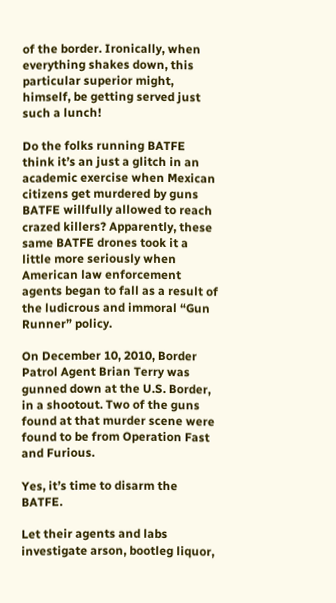of the border. Ironically, when everything shakes down, this particular superior might, himself, be getting served just such a lunch!

Do the folks running BATFE think it’s an just a glitch in an academic exercise when Mexican citizens get murdered by guns BATFE willfully allowed to reach crazed killers? Apparently, these same BATFE drones took it a little more seriously when American law enforcement agents began to fall as a result of the ludicrous and immoral “Gun Runner” policy.

On December 10, 2010, Border Patrol Agent Brian Terry was gunned down at the U.S. Border, in a shootout. Two of the guns found at that murder scene were found to be from Operation Fast and Furious.

Yes, it’s time to disarm the BATFE.

Let their agents and labs investigate arson, bootleg liquor,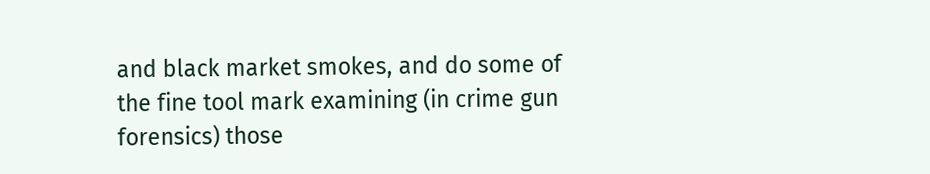and black market smokes, and do some of the fine tool mark examining (in crime gun forensics) those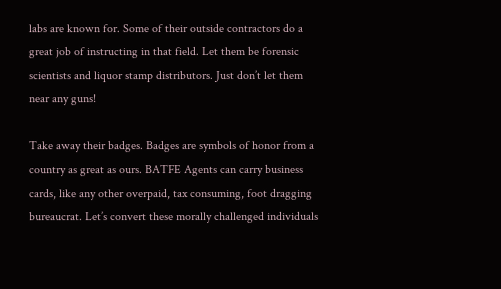labs are known for. Some of their outside contractors do a great job of instructing in that field. Let them be forensic scientists and liquor stamp distributors. Just don’t let them near any guns!

Take away their badges. Badges are symbols of honor from a country as great as ours. BATFE Agents can carry business cards, like any other overpaid, tax consuming, foot dragging bureaucrat. Let’s convert these morally challenged individuals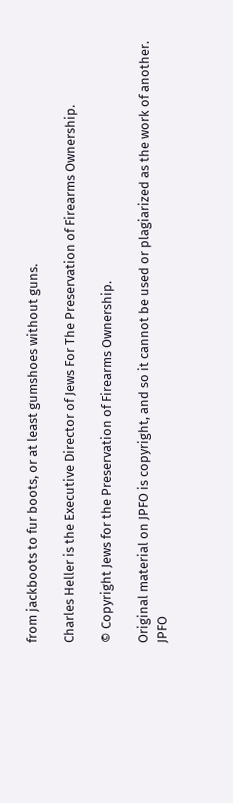from jackboots to fur boots, or at least gumshoes without guns.

Charles Heller is the Executive Director of Jews For The Preservation of Firearms Ownership.

© Copyright Jews for the Preservation of Firearms Ownership.

Original material on JPFO is copyright, and so it cannot be used or plagiarized as the work of another. JPFO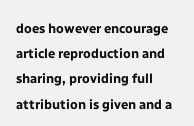does however encourage article reproduction and sharing, providing full attribution is given and a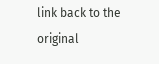link back to the original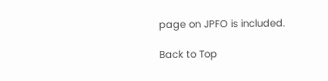page on JPFO is included.

Back to Top